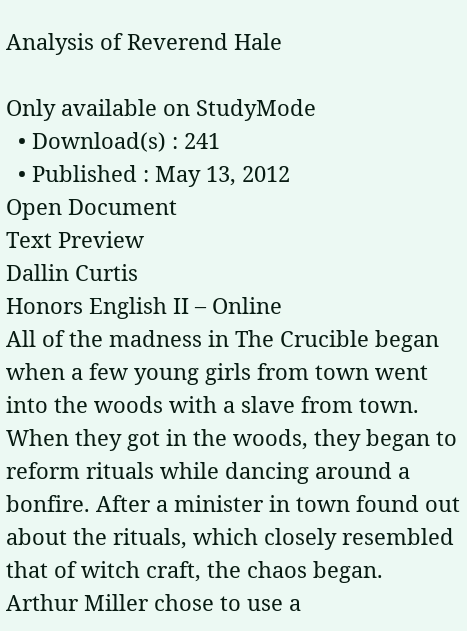Analysis of Reverend Hale

Only available on StudyMode
  • Download(s) : 241
  • Published : May 13, 2012
Open Document
Text Preview
Dallin Curtis
Honors English II – Online
All of the madness in The Crucible began when a few young girls from town went into the woods with a slave from town. When they got in the woods, they began to reform rituals while dancing around a bonfire. After a minister in town found out about the rituals, which closely resembled that of witch craft, the chaos began. Arthur Miller chose to use a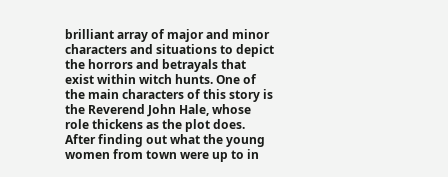brilliant array of major and minor characters and situations to depict the horrors and betrayals that exist within witch hunts. One of the main characters of this story is the Reverend John Hale, whose role thickens as the plot does. After finding out what the young women from town were up to in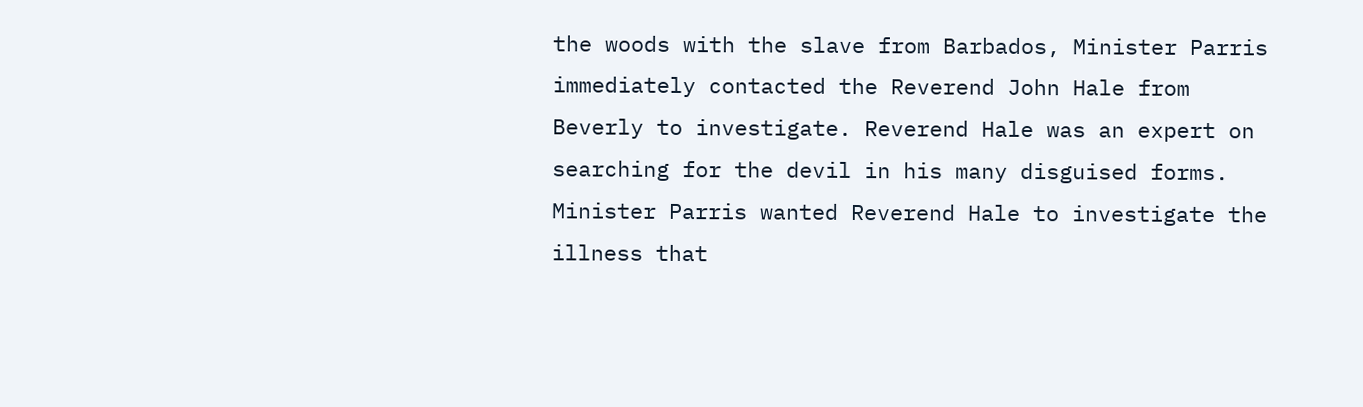the woods with the slave from Barbados, Minister Parris immediately contacted the Reverend John Hale from Beverly to investigate. Reverend Hale was an expert on searching for the devil in his many disguised forms. Minister Parris wanted Reverend Hale to investigate the illness that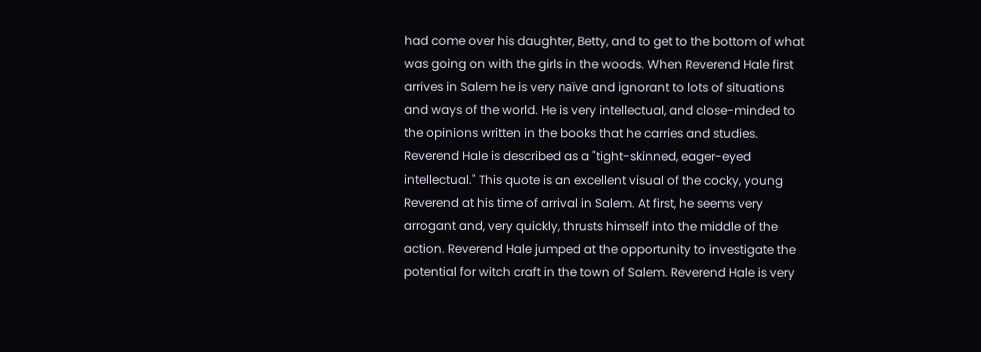had come over his daughter, Betty, and to get to the bottom of what was going on with the girls in the woods. When Reverend Hale first arrives in Salem he is very naïve and ignorant to lots of situations and ways of the world. He is very intellectual, and close-minded to the opinions written in the books that he carries and studies. Reverend Hale is described as a "tight-skinned, eager-eyed intellectual." This quote is an excellent visual of the cocky, young Reverend at his time of arrival in Salem. At first, he seems very arrogant and, very quickly, thrusts himself into the middle of the action. Reverend Hale jumped at the opportunity to investigate the potential for witch craft in the town of Salem. Reverend Hale is very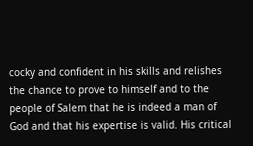cocky and confident in his skills and relishes the chance to prove to himself and to the people of Salem that he is indeed a man of God and that his expertise is valid. His critical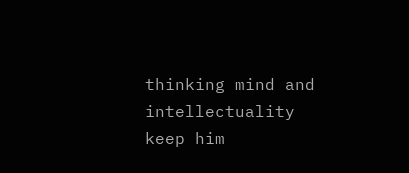thinking mind and intellectuality keep him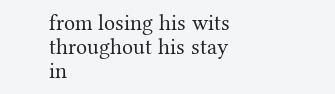from losing his wits throughout his stay in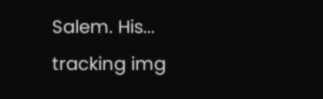Salem. His...
tracking img